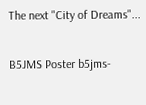The next "City of Dreams"...

B5JMS Poster b5jms-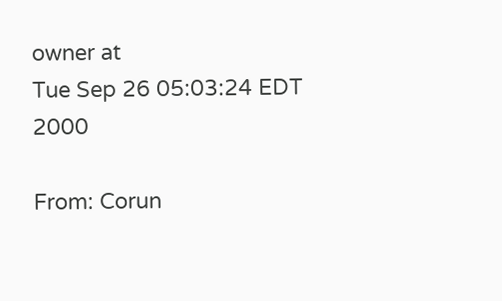owner at
Tue Sep 26 05:03:24 EDT 2000

From: Corun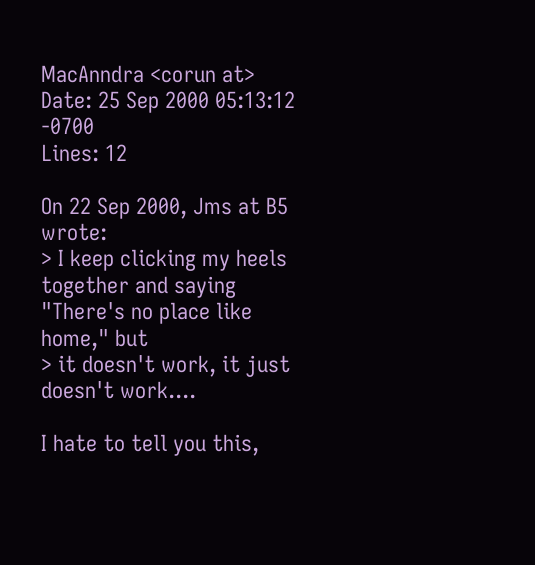MacAnndra <corun at>
Date: 25 Sep 2000 05:13:12 -0700
Lines: 12

On 22 Sep 2000, Jms at B5 wrote:
> I keep clicking my heels together and saying "There's no place like home," but
> it doesn't work, it just doesn't work....

I hate to tell you this,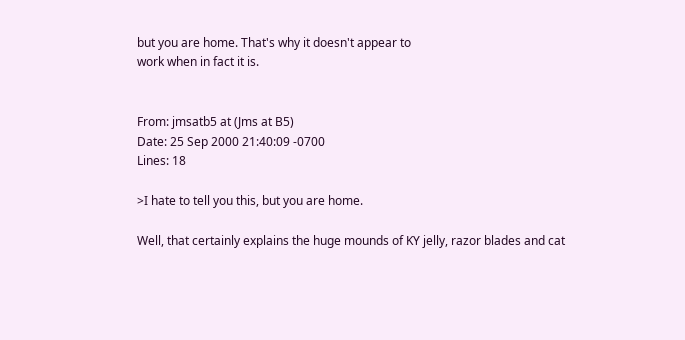but you are home. That's why it doesn't appear to
work when in fact it is.


From: jmsatb5 at (Jms at B5)
Date: 25 Sep 2000 21:40:09 -0700
Lines: 18

>I hate to tell you this, but you are home.

Well, that certainly explains the huge mounds of KY jelly, razor blades and cat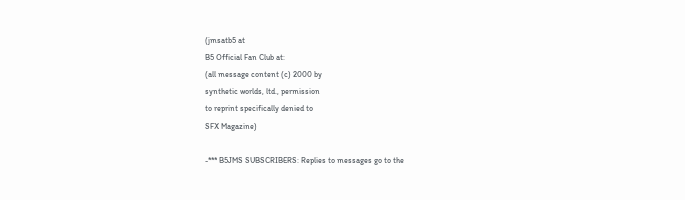(jmsatb5 at
B5 Official Fan Club at:
(all message content (c) 2000 by
synthetic worlds, ltd., permission
to reprint specifically denied to
SFX Magazine)

-*** B5JMS SUBSCRIBERS: Replies to messages go to the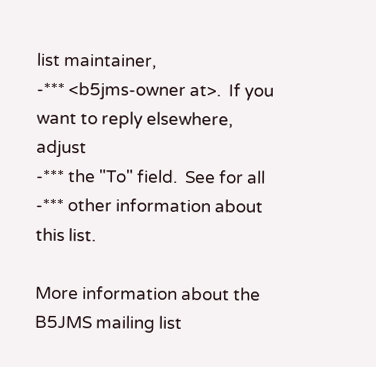list maintainer,
-*** <b5jms-owner at>.  If you want to reply elsewhere, adjust
-*** the "To" field.  See for all
-*** other information about this list.

More information about the B5JMS mailing list